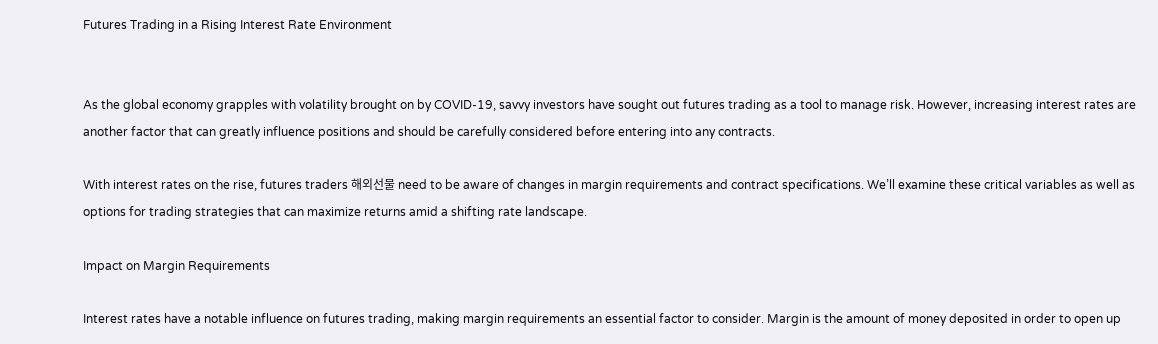Futures Trading in a Rising Interest Rate Environment


As the global economy grapples with volatility brought on by COVID-19, savvy investors have sought out futures trading as a tool to manage risk. However, increasing interest rates are another factor that can greatly influence positions and should be carefully considered before entering into any contracts.

With interest rates on the rise, futures traders 해외선물 need to be aware of changes in margin requirements and contract specifications. We’ll examine these critical variables as well as options for trading strategies that can maximize returns amid a shifting rate landscape.

Impact on Margin Requirements

Interest rates have a notable influence on futures trading, making margin requirements an essential factor to consider. Margin is the amount of money deposited in order to open up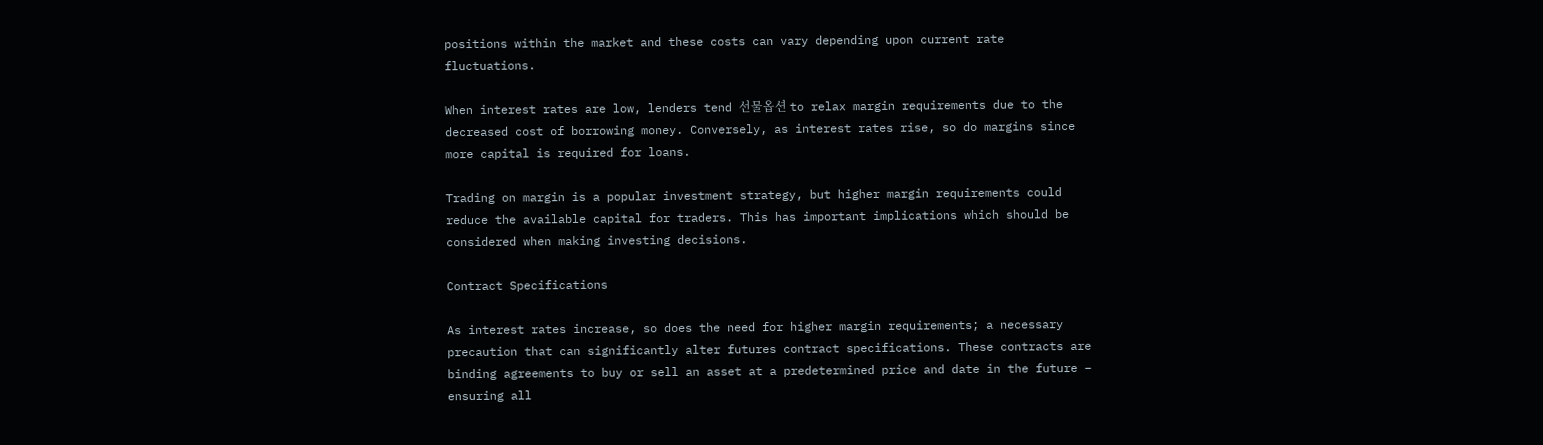positions within the market and these costs can vary depending upon current rate fluctuations.

When interest rates are low, lenders tend 선물옵션 to relax margin requirements due to the decreased cost of borrowing money. Conversely, as interest rates rise, so do margins since more capital is required for loans.

Trading on margin is a popular investment strategy, but higher margin requirements could reduce the available capital for traders. This has important implications which should be considered when making investing decisions.

Contract Specifications

As interest rates increase, so does the need for higher margin requirements; a necessary precaution that can significantly alter futures contract specifications. These contracts are binding agreements to buy or sell an asset at a predetermined price and date in the future – ensuring all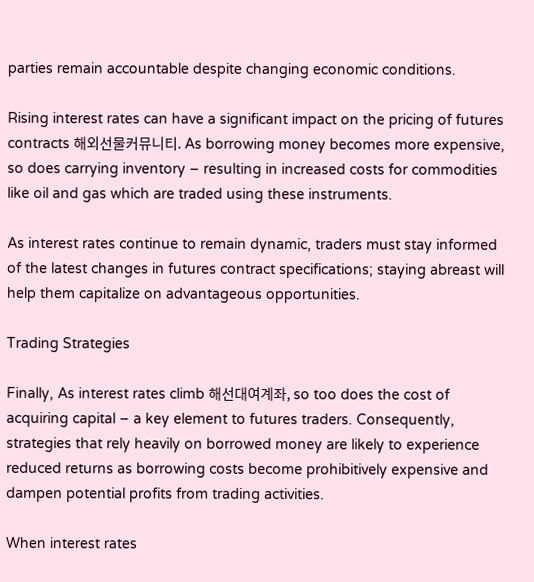parties remain accountable despite changing economic conditions.

Rising interest rates can have a significant impact on the pricing of futures contracts 해외선물커뮤니티. As borrowing money becomes more expensive, so does carrying inventory – resulting in increased costs for commodities like oil and gas which are traded using these instruments.

As interest rates continue to remain dynamic, traders must stay informed of the latest changes in futures contract specifications; staying abreast will help them capitalize on advantageous opportunities.

Trading Strategies

Finally, As interest rates climb 해선대여계좌, so too does the cost of acquiring capital – a key element to futures traders. Consequently, strategies that rely heavily on borrowed money are likely to experience reduced returns as borrowing costs become prohibitively expensive and dampen potential profits from trading activities.

When interest rates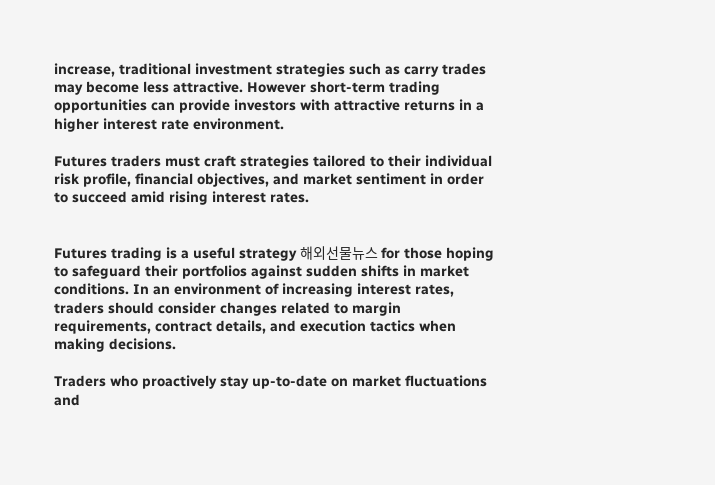increase, traditional investment strategies such as carry trades may become less attractive. However short-term trading opportunities can provide investors with attractive returns in a higher interest rate environment.

Futures traders must craft strategies tailored to their individual risk profile, financial objectives, and market sentiment in order to succeed amid rising interest rates.


Futures trading is a useful strategy 해외선물뉴스 for those hoping to safeguard their portfolios against sudden shifts in market conditions. In an environment of increasing interest rates, traders should consider changes related to margin requirements, contract details, and execution tactics when making decisions.

Traders who proactively stay up-to-date on market fluctuations and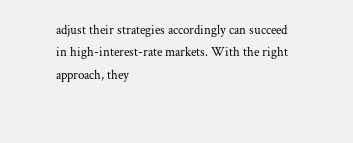adjust their strategies accordingly can succeed in high-interest-rate markets. With the right approach, they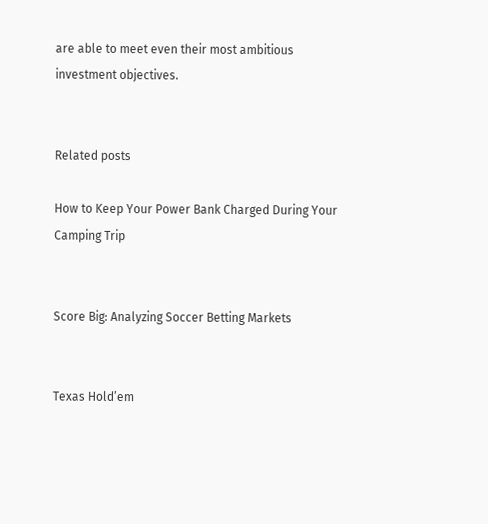are able to meet even their most ambitious investment objectives.


Related posts

How to Keep Your Power Bank Charged During Your Camping Trip


Score Big: Analyzing Soccer Betting Markets


Texas Hold’em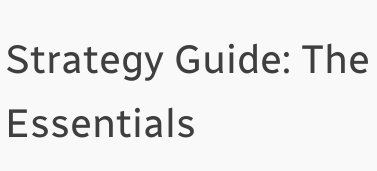Strategy Guide: The Essentials